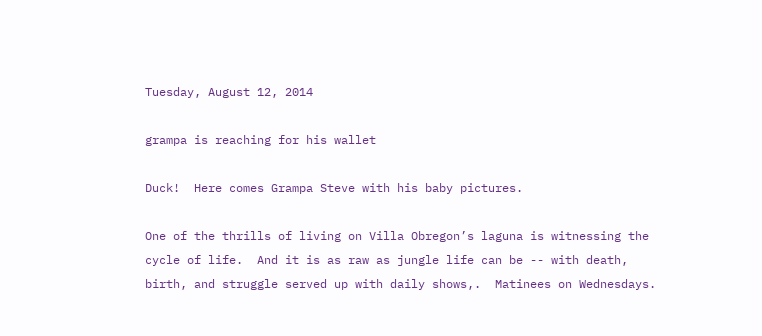Tuesday, August 12, 2014

grampa is reaching for his wallet

Duck!  Here comes Grampa Steve with his baby pictures.

One of the thrills of living on Villa Obregon’s laguna is witnessing the cycle of life.  And it is as raw as jungle life can be -- with death, birth, and struggle served up with daily shows,.  Matinees on Wednesdays.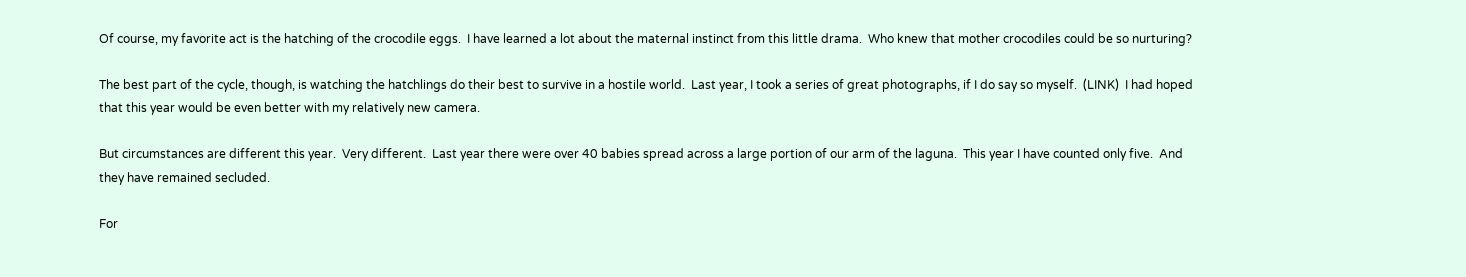Of course, my favorite act is the hatching of the crocodile eggs.  I have learned a lot about the maternal instinct from this little drama.  Who knew that mother crocodiles could be so nurturing?

The best part of the cycle, though, is watching the hatchlings do their best to survive in a hostile world.  Last year, I took a series of great photographs, if I do say so myself.  (LINK)  I had hoped that this year would be even better with my relatively new camera.

But circumstances are different this year.  Very different.  Last year there were over 40 babies spread across a large portion of our arm of the laguna.  This year I have counted only five.  And they have remained secluded.

For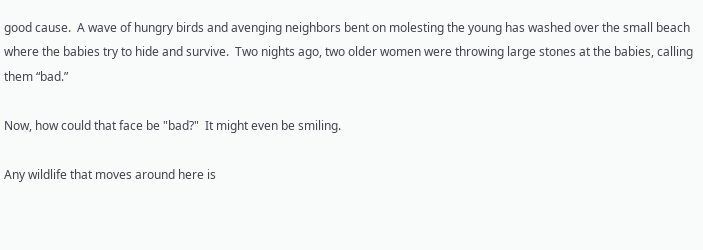good cause.  A wave of hungry birds and avenging neighbors bent on molesting the young has washed over the small beach where the babies try to hide and survive.  Two nights ago, two older women were throwing large stones at the babies, calling them “bad.”

Now, how could that face be "bad?"  It might even be smiling.

Any wildlife that moves around here is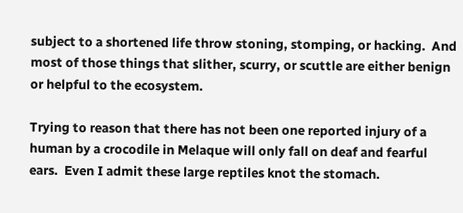subject to a shortened life throw stoning, stomping, or hacking.  And most of those things that slither, scurry, or scuttle are either benign or helpful to the ecosystem.

Trying to reason that there has not been one reported injury of a human by a crocodile in Melaque will only fall on deaf and fearful ears.  Even I admit these large reptiles knot the stomach.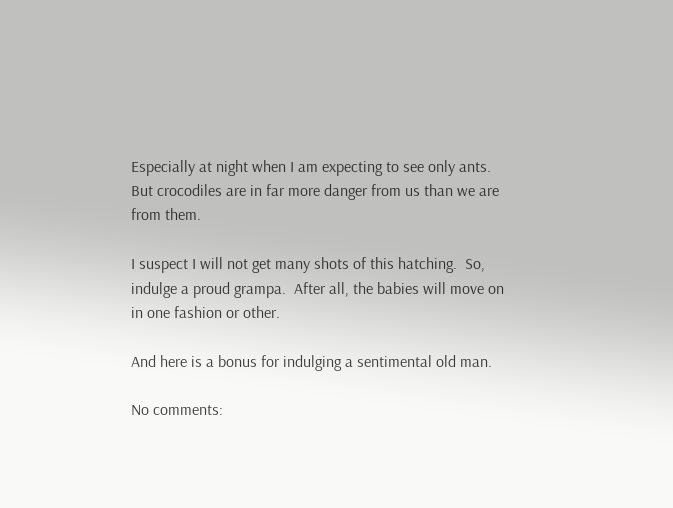Especially at night when I am expecting to see only ants.  But crocodiles are in far more danger from us than we are from them.

I suspect I will not get many shots of this hatching.  So, indulge a proud grampa.  After all, the babies will move on in one fashion or other.

And here is a bonus for indulging a sentimental old man.

No comments: